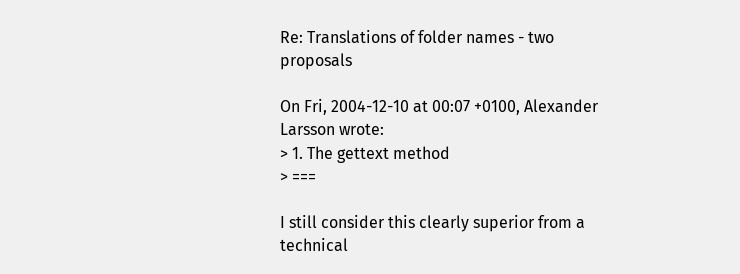Re: Translations of folder names - two proposals

On Fri, 2004-12-10 at 00:07 +0100, Alexander Larsson wrote:
> 1. The gettext method
> ===

I still consider this clearly superior from a technical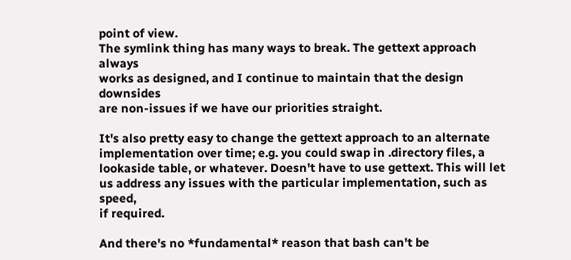point of view.
The symlink thing has many ways to break. The gettext approach always
works as designed, and I continue to maintain that the design downsides
are non-issues if we have our priorities straight.

It's also pretty easy to change the gettext approach to an alternate
implementation over time; e.g. you could swap in .directory files, a
lookaside table, or whatever. Doesn't have to use gettext. This will let
us address any issues with the particular implementation, such as speed,
if required.

And there's no *fundamental* reason that bash can't be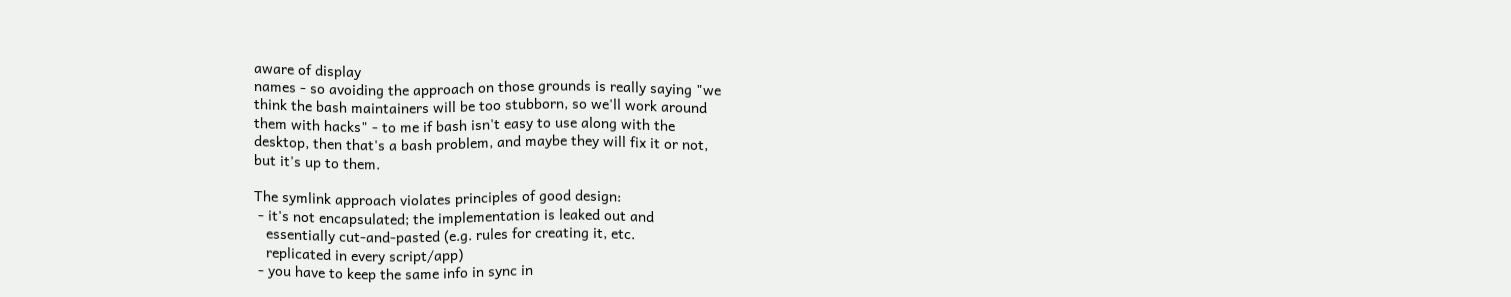aware of display
names - so avoiding the approach on those grounds is really saying "we
think the bash maintainers will be too stubborn, so we'll work around
them with hacks" - to me if bash isn't easy to use along with the
desktop, then that's a bash problem, and maybe they will fix it or not,
but it's up to them.

The symlink approach violates principles of good design:
 - it's not encapsulated; the implementation is leaked out and
   essentially cut-and-pasted (e.g. rules for creating it, etc.
   replicated in every script/app)
 - you have to keep the same info in sync in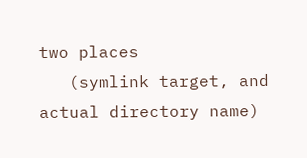two places
   (symlink target, and actual directory name)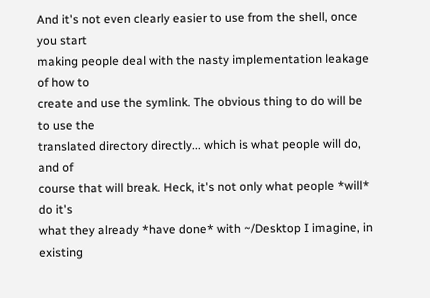And it's not even clearly easier to use from the shell, once you start
making people deal with the nasty implementation leakage of how to
create and use the symlink. The obvious thing to do will be to use the
translated directory directly... which is what people will do, and of
course that will break. Heck, it's not only what people *will* do it's
what they already *have done* with ~/Desktop I imagine, in existing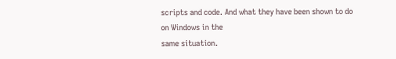scripts and code. And what they have been shown to do on Windows in the
same situation.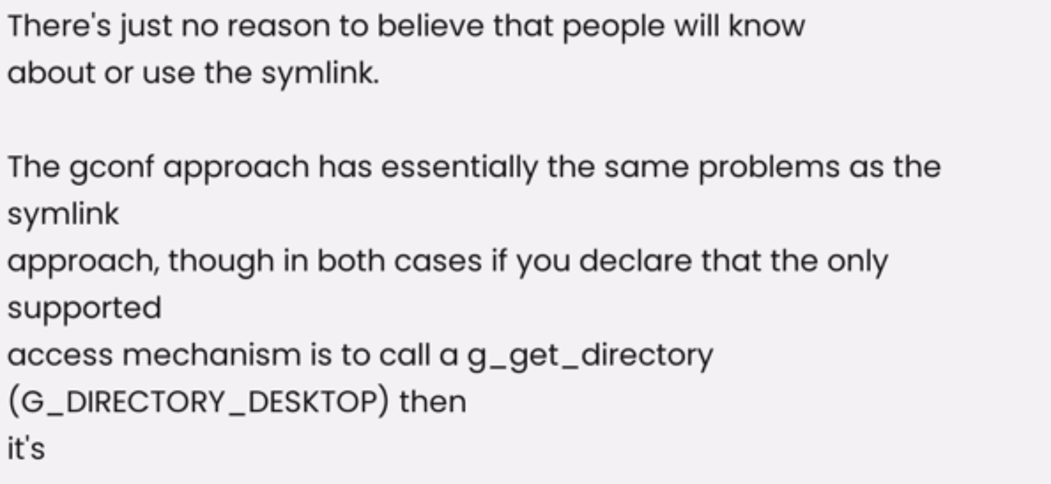There's just no reason to believe that people will know
about or use the symlink.

The gconf approach has essentially the same problems as the symlink
approach, though in both cases if you declare that the only supported
access mechanism is to call a g_get_directory (G_DIRECTORY_DESKTOP) then
it's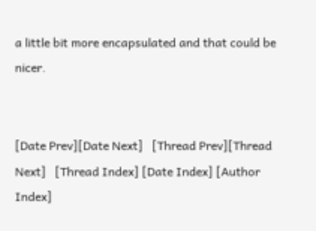a little bit more encapsulated and that could be nicer.


[Date Prev][Date Next]   [Thread Prev][Thread Next]   [Thread Index] [Date Index] [Author Index]